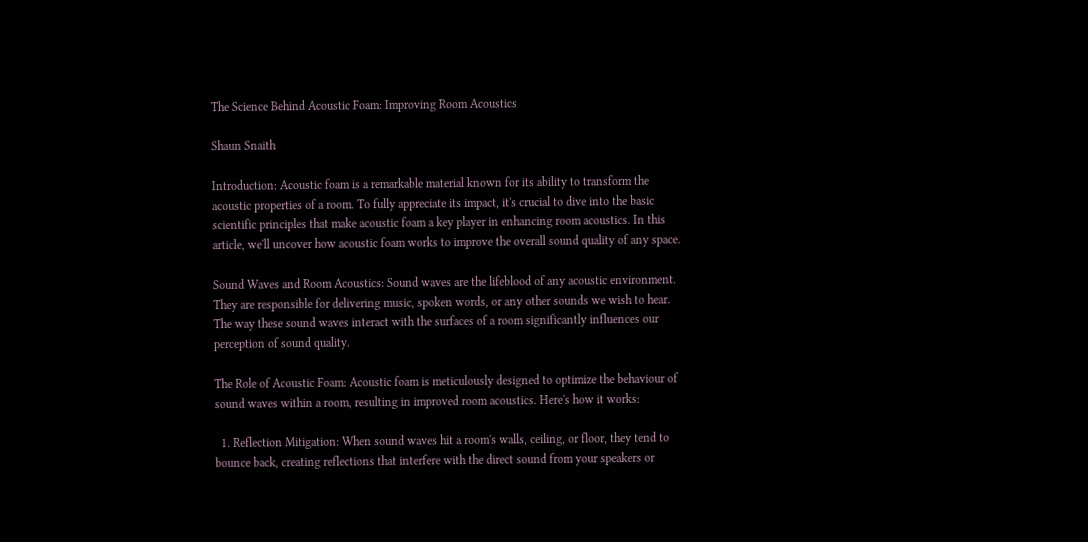The Science Behind Acoustic Foam: Improving Room Acoustics

Shaun Snaith

Introduction: Acoustic foam is a remarkable material known for its ability to transform the acoustic properties of a room. To fully appreciate its impact, it's crucial to dive into the basic scientific principles that make acoustic foam a key player in enhancing room acoustics. In this article, we'll uncover how acoustic foam works to improve the overall sound quality of any space.

Sound Waves and Room Acoustics: Sound waves are the lifeblood of any acoustic environment. They are responsible for delivering music, spoken words, or any other sounds we wish to hear. The way these sound waves interact with the surfaces of a room significantly influences our perception of sound quality.

The Role of Acoustic Foam: Acoustic foam is meticulously designed to optimize the behaviour of sound waves within a room, resulting in improved room acoustics. Here's how it works:

  1. Reflection Mitigation: When sound waves hit a room's walls, ceiling, or floor, they tend to bounce back, creating reflections that interfere with the direct sound from your speakers or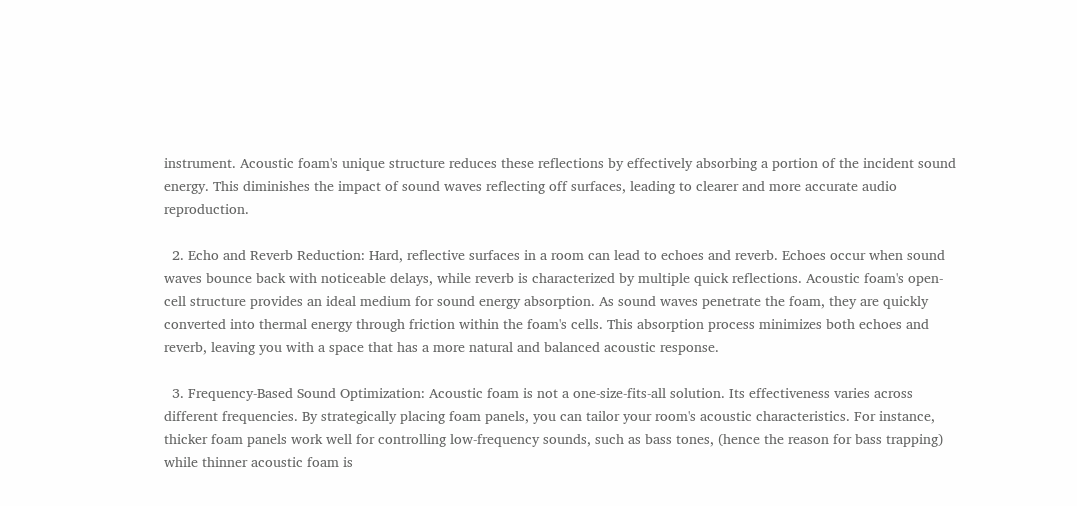instrument. Acoustic foam's unique structure reduces these reflections by effectively absorbing a portion of the incident sound energy. This diminishes the impact of sound waves reflecting off surfaces, leading to clearer and more accurate audio reproduction.

  2. Echo and Reverb Reduction: Hard, reflective surfaces in a room can lead to echoes and reverb. Echoes occur when sound waves bounce back with noticeable delays, while reverb is characterized by multiple quick reflections. Acoustic foam's open-cell structure provides an ideal medium for sound energy absorption. As sound waves penetrate the foam, they are quickly converted into thermal energy through friction within the foam's cells. This absorption process minimizes both echoes and reverb, leaving you with a space that has a more natural and balanced acoustic response.

  3. Frequency-Based Sound Optimization: Acoustic foam is not a one-size-fits-all solution. Its effectiveness varies across different frequencies. By strategically placing foam panels, you can tailor your room's acoustic characteristics. For instance, thicker foam panels work well for controlling low-frequency sounds, such as bass tones, (hence the reason for bass trapping) while thinner acoustic foam is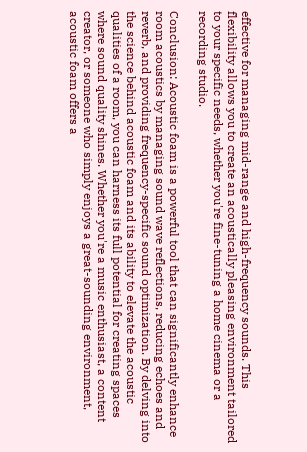effective for managing mid-range and high-frequency sounds. This flexibility allows you to create an acoustically pleasing environment tailored to your specific needs, whether you're fine-tuning a home cinema or a recording studio.

Conclusion: Acoustic foam is a powerful tool that can significantly enhance room acoustics by managing sound wave reflections, reducing echoes and reverb, and providing frequency-specific sound optimization. By delving into the science behind acoustic foam and its ability to elevate the acoustic qualities of a room, you can harness its full potential for creating spaces where sound quality shines. Whether you're a music enthusiast, a content creator, or someone who simply enjoys a great-sounding environment, acoustic foam offers a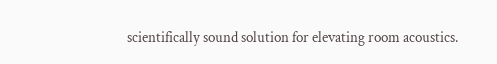scientifically sound solution for elevating room acoustics.